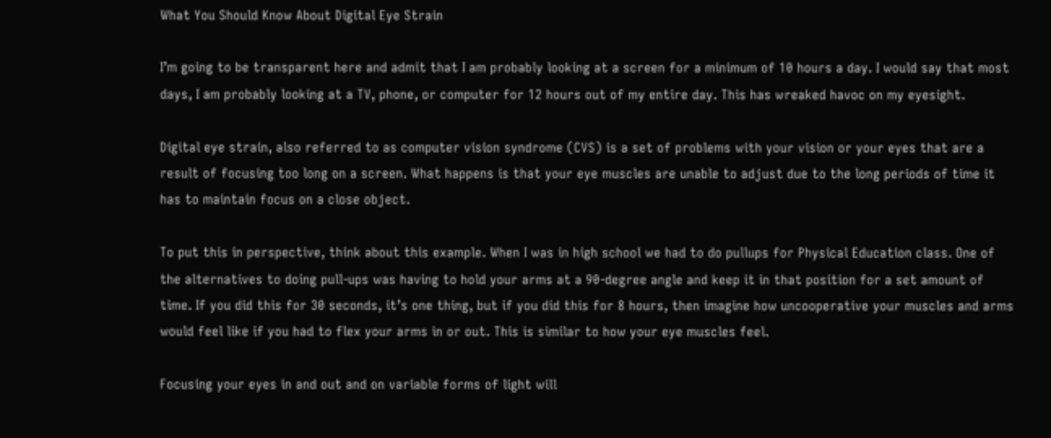What You Should Know About Digital Eye Strain

I’m going to be transparent here and admit that I am probably looking at a screen for a minimum of 10 hours a day. I would say that most days, I am probably looking at a TV, phone, or computer for 12 hours out of my entire day. This has wreaked havoc on my eyesight.

Digital eye strain, also referred to as computer vision syndrome (CVS) is a set of problems with your vision or your eyes that are a result of focusing too long on a screen. What happens is that your eye muscles are unable to adjust due to the long periods of time it has to maintain focus on a close object.

To put this in perspective, think about this example. When I was in high school we had to do pullups for Physical Education class. One of the alternatives to doing pull-ups was having to hold your arms at a 90-degree angle and keep it in that position for a set amount of time. If you did this for 30 seconds, it’s one thing, but if you did this for 8 hours, then imagine how uncooperative your muscles and arms would feel like if you had to flex your arms in or out. This is similar to how your eye muscles feel.

Focusing your eyes in and out and on variable forms of light will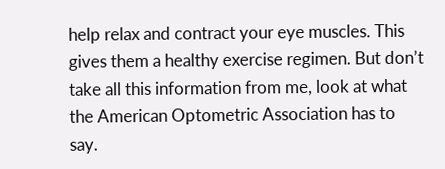help relax and contract your eye muscles. This gives them a healthy exercise regimen. But don’t take all this information from me, look at what the American Optometric Association has to say.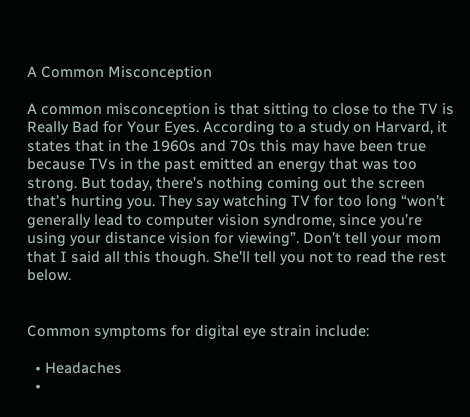A Common Misconception

A common misconception is that sitting to close to the TV is Really Bad for Your Eyes. According to a study on Harvard, it states that in the 1960s and 70s this may have been true because TVs in the past emitted an energy that was too strong. But today, there’s nothing coming out the screen that’s hurting you. They say watching TV for too long “won’t generally lead to computer vision syndrome, since you’re using your distance vision for viewing”. Don’t tell your mom that I said all this though. She’ll tell you not to read the rest below.


Common symptoms for digital eye strain include:

  • Headaches
  •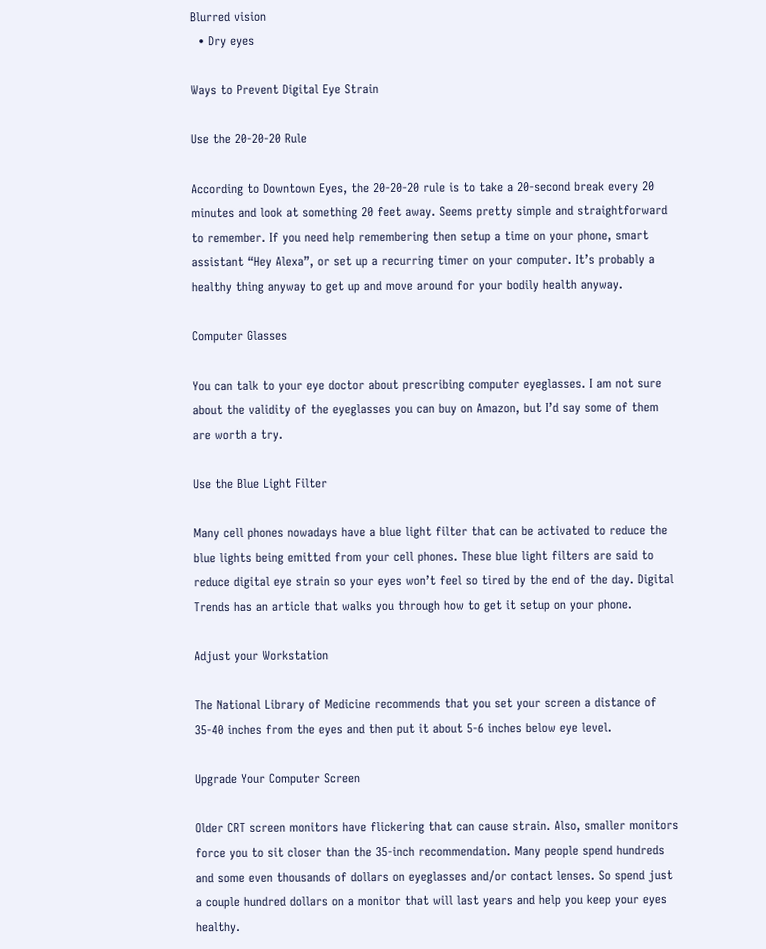Blurred vision
  • Dry eyes

Ways to Prevent Digital Eye Strain

Use the 20-20-20 Rule

According to Downtown Eyes, the 20-20-20 rule is to take a 20-second break every 20 minutes and look at something 20 feet away. Seems pretty simple and straightforward to remember. If you need help remembering then setup a time on your phone, smart assistant “Hey Alexa”, or set up a recurring timer on your computer. It’s probably a healthy thing anyway to get up and move around for your bodily health anyway.

Computer Glasses

You can talk to your eye doctor about prescribing computer eyeglasses. I am not sure about the validity of the eyeglasses you can buy on Amazon, but I’d say some of them are worth a try.

Use the Blue Light Filter

Many cell phones nowadays have a blue light filter that can be activated to reduce the blue lights being emitted from your cell phones. These blue light filters are said to reduce digital eye strain so your eyes won’t feel so tired by the end of the day. Digital Trends has an article that walks you through how to get it setup on your phone.

Adjust your Workstation

The National Library of Medicine recommends that you set your screen a distance of 35-40 inches from the eyes and then put it about 5-6 inches below eye level.

Upgrade Your Computer Screen

Older CRT screen monitors have flickering that can cause strain. Also, smaller monitors force you to sit closer than the 35-inch recommendation. Many people spend hundreds and some even thousands of dollars on eyeglasses and/or contact lenses. So spend just a couple hundred dollars on a monitor that will last years and help you keep your eyes healthy.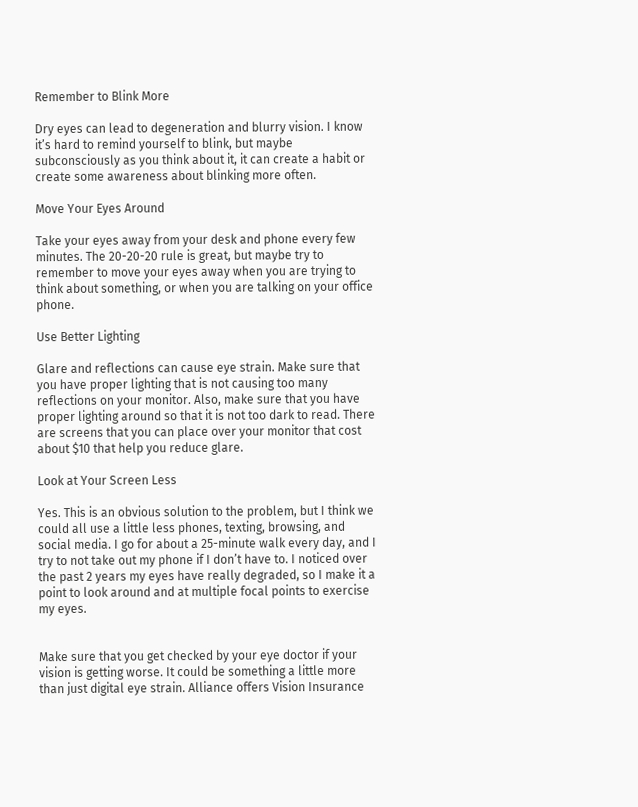Remember to Blink More

Dry eyes can lead to degeneration and blurry vision. I know it’s hard to remind yourself to blink, but maybe subconsciously as you think about it, it can create a habit or create some awareness about blinking more often.

Move Your Eyes Around

Take your eyes away from your desk and phone every few minutes. The 20-20-20 rule is great, but maybe try to remember to move your eyes away when you are trying to think about something, or when you are talking on your office phone.

Use Better Lighting

Glare and reflections can cause eye strain. Make sure that you have proper lighting that is not causing too many reflections on your monitor. Also, make sure that you have proper lighting around so that it is not too dark to read. There are screens that you can place over your monitor that cost about $10 that help you reduce glare.

Look at Your Screen Less

Yes. This is an obvious solution to the problem, but I think we could all use a little less phones, texting, browsing, and social media. I go for about a 25-minute walk every day, and I try to not take out my phone if I don’t have to. I noticed over the past 2 years my eyes have really degraded, so I make it a point to look around and at multiple focal points to exercise my eyes.


Make sure that you get checked by your eye doctor if your vision is getting worse. It could be something a little more than just digital eye strain. Alliance offers Vision Insurance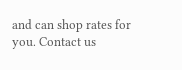and can shop rates for you. Contact us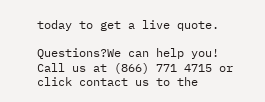today to get a live quote.

Questions?We can help you! Call us at (866) 771 4715 or click contact us to the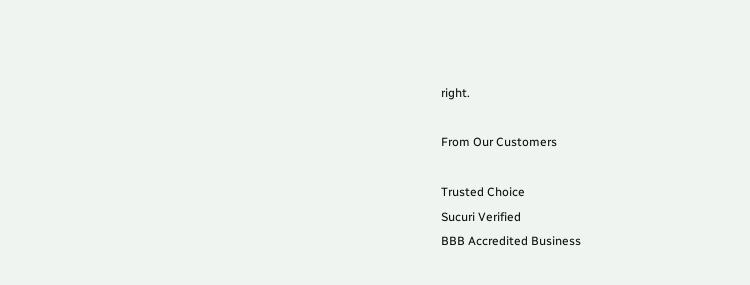right.

From Our Customers

Trusted Choice
Sucuri Verified
BBB Accredited Business